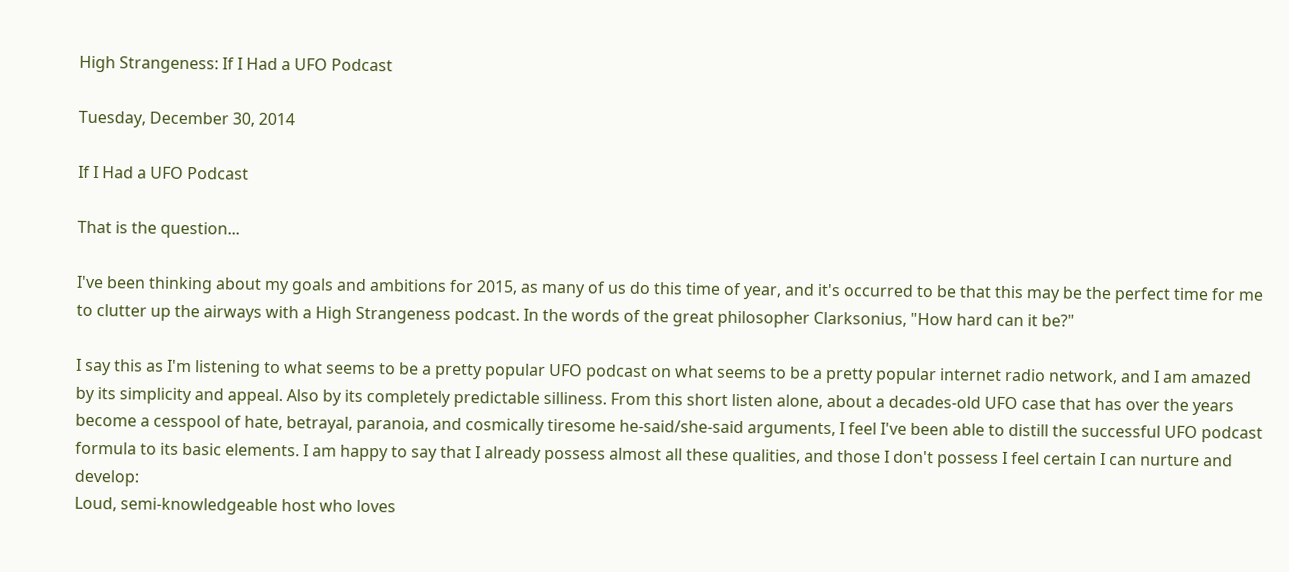High Strangeness: If I Had a UFO Podcast

Tuesday, December 30, 2014

If I Had a UFO Podcast

That is the question...

I've been thinking about my goals and ambitions for 2015, as many of us do this time of year, and it's occurred to be that this may be the perfect time for me to clutter up the airways with a High Strangeness podcast. In the words of the great philosopher Clarksonius, "How hard can it be?"

I say this as I'm listening to what seems to be a pretty popular UFO podcast on what seems to be a pretty popular internet radio network, and I am amazed by its simplicity and appeal. Also by its completely predictable silliness. From this short listen alone, about a decades-old UFO case that has over the years become a cesspool of hate, betrayal, paranoia, and cosmically tiresome he-said/she-said arguments, I feel I've been able to distill the successful UFO podcast formula to its basic elements. I am happy to say that I already possess almost all these qualities, and those I don't possess I feel certain I can nurture and develop:
Loud, semi-knowledgeable host who loves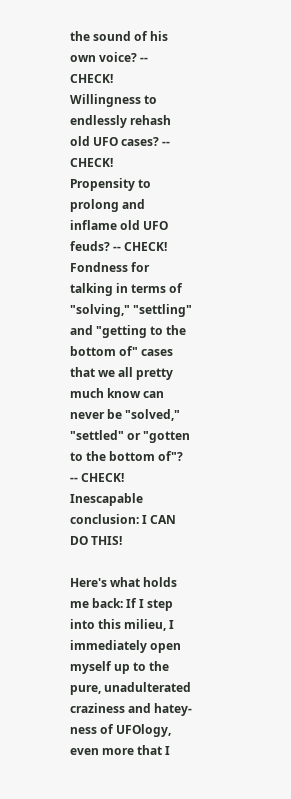the sound of his own voice? -- CHECK!
Willingness to endlessly rehash old UFO cases? -- CHECK!
Propensity to prolong and inflame old UFO feuds? -- CHECK!
Fondness for talking in terms of "solving," "settling" and "getting to the bottom of" cases that we all pretty much know can never be "solved," "settled" or "gotten to the bottom of"? -- CHECK!
Inescapable conclusion: I CAN DO THIS!

Here's what holds me back: If I step into this milieu, I immediately open myself up to the pure, unadulterated craziness and hatey-ness of UFOlogy, even more that I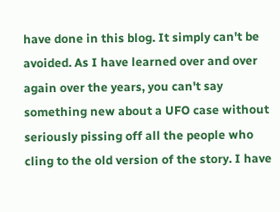have done in this blog. It simply can't be avoided. As I have learned over and over again over the years, you can't say something new about a UFO case without seriously pissing off all the people who cling to the old version of the story. I have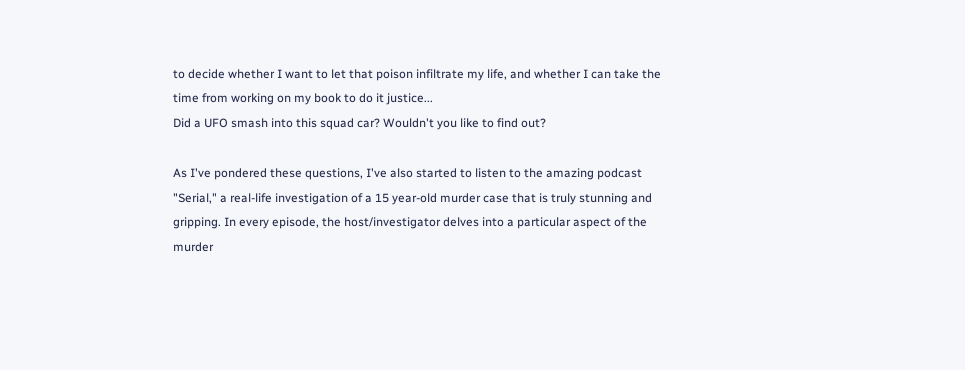to decide whether I want to let that poison infiltrate my life, and whether I can take the time from working on my book to do it justice...
Did a UFO smash into this squad car? Wouldn't you like to find out?

As I've pondered these questions, I've also started to listen to the amazing podcast "Serial," a real-life investigation of a 15 year-old murder case that is truly stunning and gripping. In every episode, the host/investigator delves into a particular aspect of the murder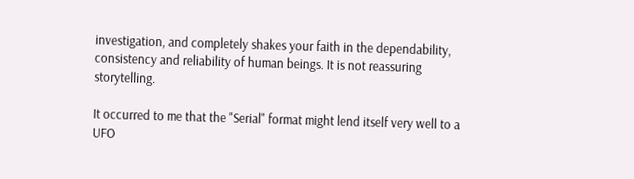investigation, and completely shakes your faith in the dependability, consistency and reliability of human beings. It is not reassuring storytelling.

It occurred to me that the "Serial" format might lend itself very well to a UFO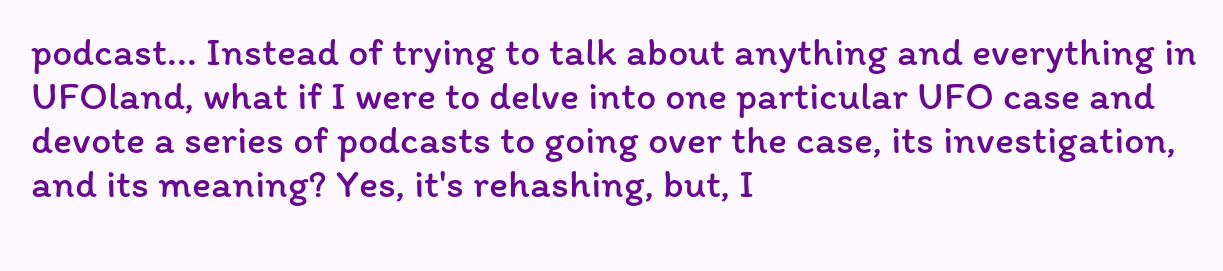podcast... Instead of trying to talk about anything and everything in UFOland, what if I were to delve into one particular UFO case and devote a series of podcasts to going over the case, its investigation, and its meaning? Yes, it's rehashing, but, I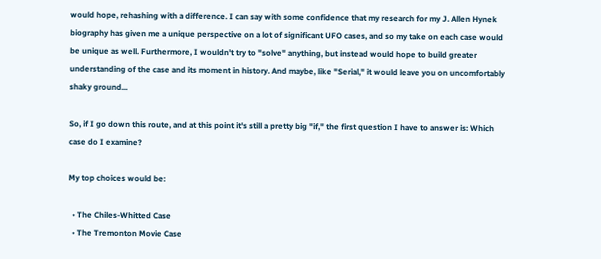would hope, rehashing with a difference. I can say with some confidence that my research for my J. Allen Hynek biography has given me a unique perspective on a lot of significant UFO cases, and so my take on each case would be unique as well. Furthermore, I wouldn't try to "solve" anything, but instead would hope to build greater understanding of the case and its moment in history. And maybe, like "Serial," it would leave you on uncomfortably shaky ground...

So, if I go down this route, and at this point it's still a pretty big "if," the first question I have to answer is: Which case do I examine?

My top choices would be:

  • The Chiles-Whitted Case
  • The Tremonton Movie Case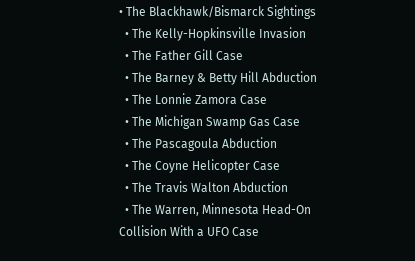• The Blackhawk/Bismarck Sightings
  • The Kelly-Hopkinsville Invasion
  • The Father Gill Case
  • The Barney & Betty Hill Abduction
  • The Lonnie Zamora Case
  • The Michigan Swamp Gas Case
  • The Pascagoula Abduction
  • The Coyne Helicopter Case
  • The Travis Walton Abduction
  • The Warren, Minnesota Head-On Collision With a UFO Case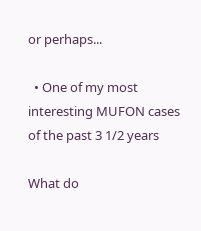or perhaps...

  • One of my most interesting MUFON cases of the past 3 1/2 years

What do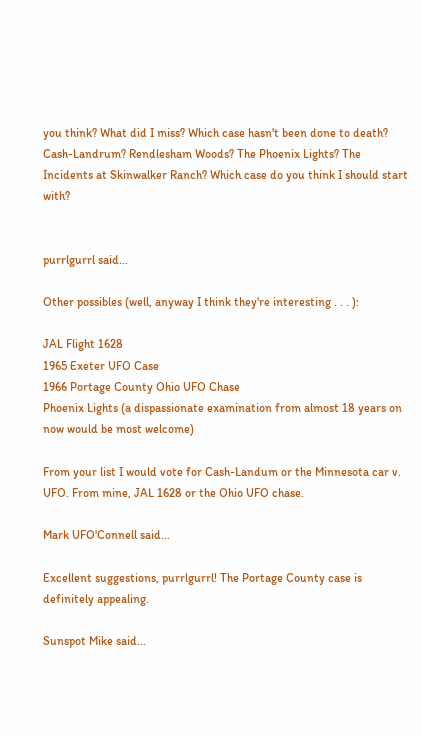you think? What did I miss? Which case hasn't been done to death? Cash-Landrum? Rendlesham Woods? The Phoenix Lights? The Incidents at Skinwalker Ranch? Which case do you think I should start with?


purrlgurrl said...

Other possibles (well, anyway I think they're interesting . . . ):

JAL Flight 1628
1965 Exeter UFO Case
1966 Portage County Ohio UFO Chase
Phoenix Lights (a dispassionate examination from almost 18 years on now would be most welcome)

From your list I would vote for Cash-Landum or the Minnesota car v. UFO. From mine, JAL 1628 or the Ohio UFO chase.

Mark UFO'Connell said...

Excellent suggestions, purrlgurrl! The Portage County case is definitely appealing.

Sunspot Mike said...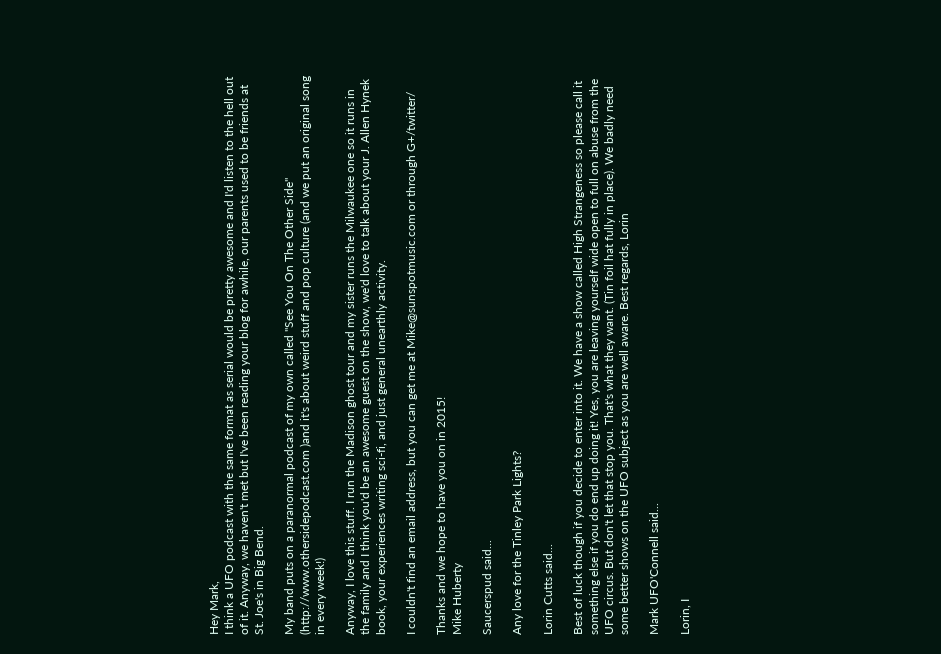Hey Mark,
I think a UFO podcast with the same format as serial would be pretty awesome and I'd listen to the hell out of it. Anyway, we haven't met but I've been reading your blog for awhile, our parents used to be friends at St. Joe's in Big Bend.

My band puts on a paranormal podcast of my own called "See You On The Other Side" (http://www.othersidepodcast.com )and it's about weird stuff and pop culture (and we put an original song in every week!)

Anyway, I love this stuff. I run the Madison ghost tour and my sister runs the Milwaukee one so it runs in the family and I think you'd be an awesome guest on the show, we'd love to talk about your J. Allen Hynek book, your experiences writing sci-fi, and just general unearthly activity.

I couldn't find an email address, but you can get me at Mike@sunspotmusic.com or through G+/twitter/

Thanks and we hope to have you on in 2015!
Mike Huberty

Saucerspud said...

Any love for the Tinley Park Lights?

Lorin Cutts said...

Best of luck though if you decide to enter into it. We have a show called High Strangeness so please call it something else if you do end up doing it! Yes, you are leaving yourself wide open to full on abuse from the UFO circus. But don't let that stop you. That's what they want. (Tin foil hat fully in place). We badly need some better shows on the UFO subject as you are well aware. Best regards, Lorin

Mark UFO'Connell said...

Lorin, I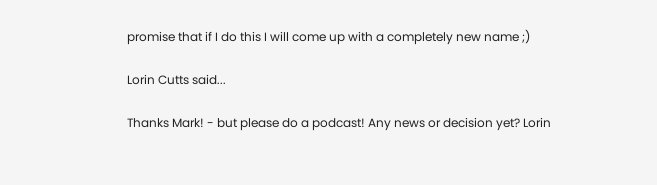promise that if I do this I will come up with a completely new name ;)

Lorin Cutts said...

Thanks Mark! - but please do a podcast! Any news or decision yet? Lorin